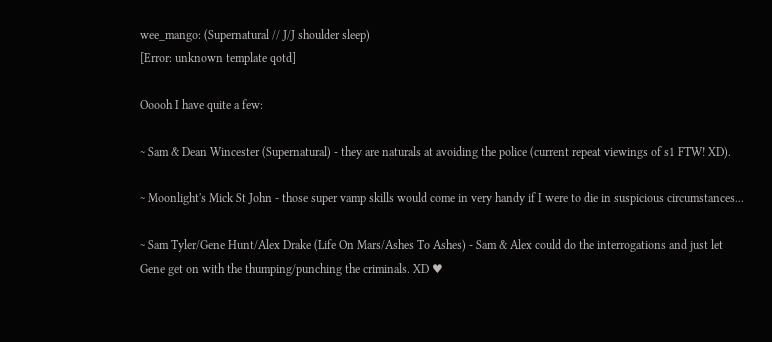wee_mango: (Supernatural // J/J shoulder sleep)
[Error: unknown template qotd]

Ooooh I have quite a few:

~ Sam & Dean Wincester (Supernatural) - they are naturals at avoiding the police (current repeat viewings of s1 FTW! XD).

~ Moonlight's Mick St John - those super vamp skills would come in very handy if I were to die in suspicious circumstances...

~ Sam Tyler/Gene Hunt/Alex Drake (Life On Mars/Ashes To Ashes) - Sam & Alex could do the interrogations and just let Gene get on with the thumping/punching the criminals. XD ♥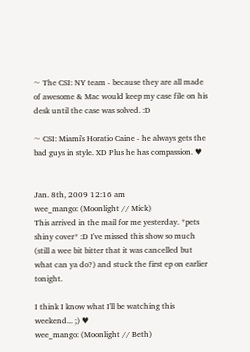~ The CSI: NY team - because they are all made of awesome & Mac would keep my case file on his desk until the case was solved. :D

~ CSI: Miami's Horatio Caine - he always gets the bad guys in style. XD Plus he has compassion. ♥


Jan. 8th, 2009 12:16 am
wee_mango: (Moonlight // Mick)
This arrived in the mail for me yesterday. *pets shiny cover* :D I've missed this show so much (still a wee bit bitter that it was cancelled but what can ya do?) and stuck the first ep on earlier tonight.

I think I know what I'll be watching this weekend... ;) ♥
wee_mango: (Moonlight // Beth)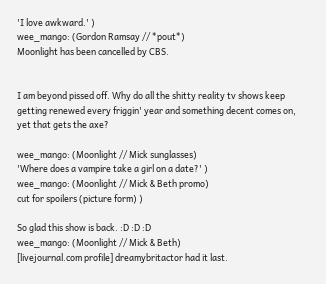'I love awkward.' )
wee_mango: (Gordon Ramsay // *pout*)
Moonlight has been cancelled by CBS.


I am beyond pissed off. Why do all the shitty reality tv shows keep getting renewed every friggin' year and something decent comes on, yet that gets the axe?

wee_mango: (Moonlight // Mick sunglasses)
'Where does a vampire take a girl on a date?' )
wee_mango: (Moonlight // Mick & Beth promo)
cut for spoilers (picture form) )

So glad this show is back. :D :D :D
wee_mango: (Moonlight // Mick & Beth)
[livejournal.com profile] dreamybritactor had it last.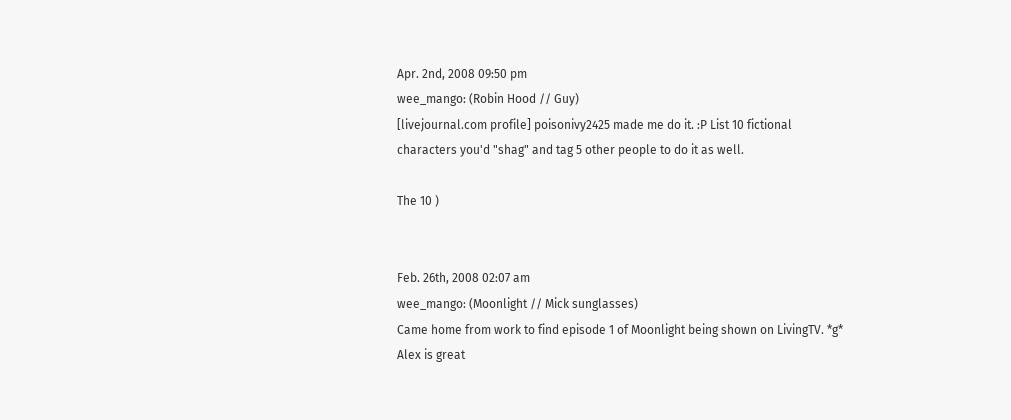Apr. 2nd, 2008 09:50 pm
wee_mango: (Robin Hood // Guy)
[livejournal.com profile] poisonivy2425 made me do it. :P List 10 fictional characters you'd "shag" and tag 5 other people to do it as well.

The 10 )


Feb. 26th, 2008 02:07 am
wee_mango: (Moonlight // Mick sunglasses)
Came home from work to find episode 1 of Moonlight being shown on LivingTV. *g* Alex is great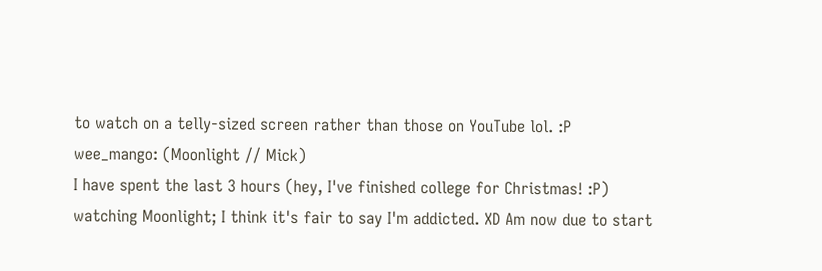to watch on a telly-sized screen rather than those on YouTube lol. :P
wee_mango: (Moonlight // Mick)
I have spent the last 3 hours (hey, I've finished college for Christmas! :P) watching Moonlight; I think it's fair to say I'm addicted. XD Am now due to start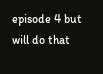episode 4 but will do that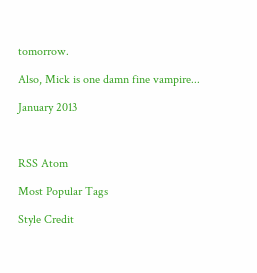tomorrow.

Also, Mick is one damn fine vampire...

January 2013



RSS Atom

Most Popular Tags

Style Credit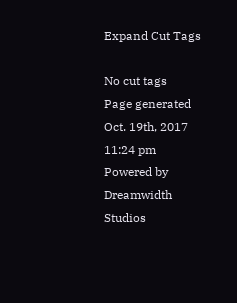Expand Cut Tags

No cut tags
Page generated Oct. 19th, 2017 11:24 pm
Powered by Dreamwidth Studios